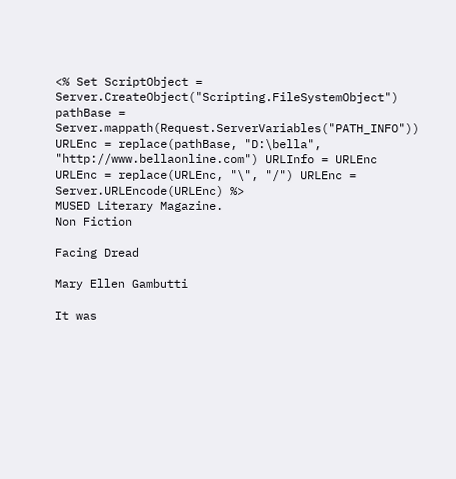<% Set ScriptObject = Server.CreateObject("Scripting.FileSystemObject") pathBase = Server.mappath(Request.ServerVariables("PATH_INFO")) URLEnc = replace(pathBase, "D:\bella", "http://www.bellaonline.com") URLInfo = URLEnc URLEnc = replace(URLEnc, "\", "/") URLEnc = Server.URLEncode(URLEnc) %>
MUSED Literary Magazine.
Non Fiction

Facing Dread

Mary Ellen Gambutti

It was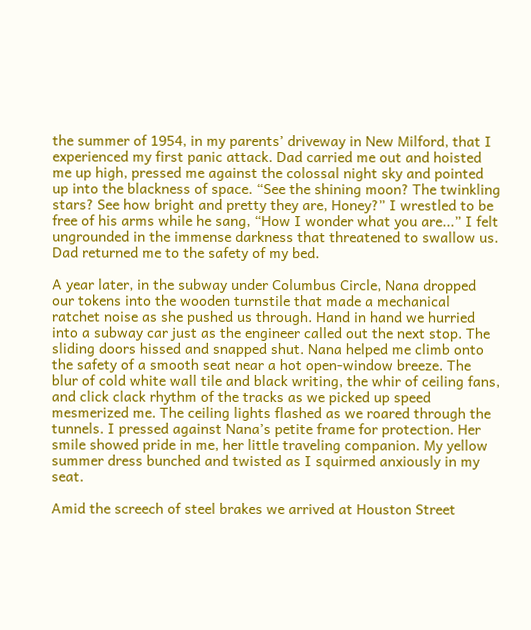the summer of 1954, in my parents’ driveway in New Milford, that I experienced my first panic attack. Dad carried me out and hoisted me up high, pressed me against the colossal night sky and pointed up into the blackness of space. “See the shining moon? The twinkling stars? See how bright and pretty they are, Honey?” I wrestled to be free of his arms while he sang, “How I wonder what you are...” I felt ungrounded in the immense darkness that threatened to swallow us. Dad returned me to the safety of my bed.

A year later, in the subway under Columbus Circle, Nana dropped our tokens into the wooden turnstile that made a mechanical ratchet noise as she pushed us through. Hand in hand we hurried into a subway car just as the engineer called out the next stop. The sliding doors hissed and snapped shut. Nana helped me climb onto the safety of a smooth seat near a hot open-window breeze. The blur of cold white wall tile and black writing, the whir of ceiling fans, and click clack rhythm of the tracks as we picked up speed mesmerized me. The ceiling lights flashed as we roared through the tunnels. I pressed against Nana’s petite frame for protection. Her smile showed pride in me, her little traveling companion. My yellow summer dress bunched and twisted as I squirmed anxiously in my seat.

Amid the screech of steel brakes we arrived at Houston Street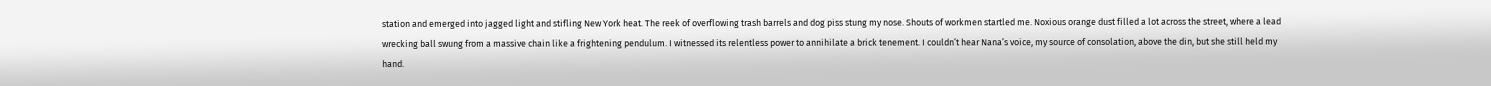station and emerged into jagged light and stifling New York heat. The reek of overflowing trash barrels and dog piss stung my nose. Shouts of workmen startled me. Noxious orange dust filled a lot across the street, where a lead wrecking ball swung from a massive chain like a frightening pendulum. I witnessed its relentless power to annihilate a brick tenement. I couldn’t hear Nana’s voice, my source of consolation, above the din, but she still held my hand.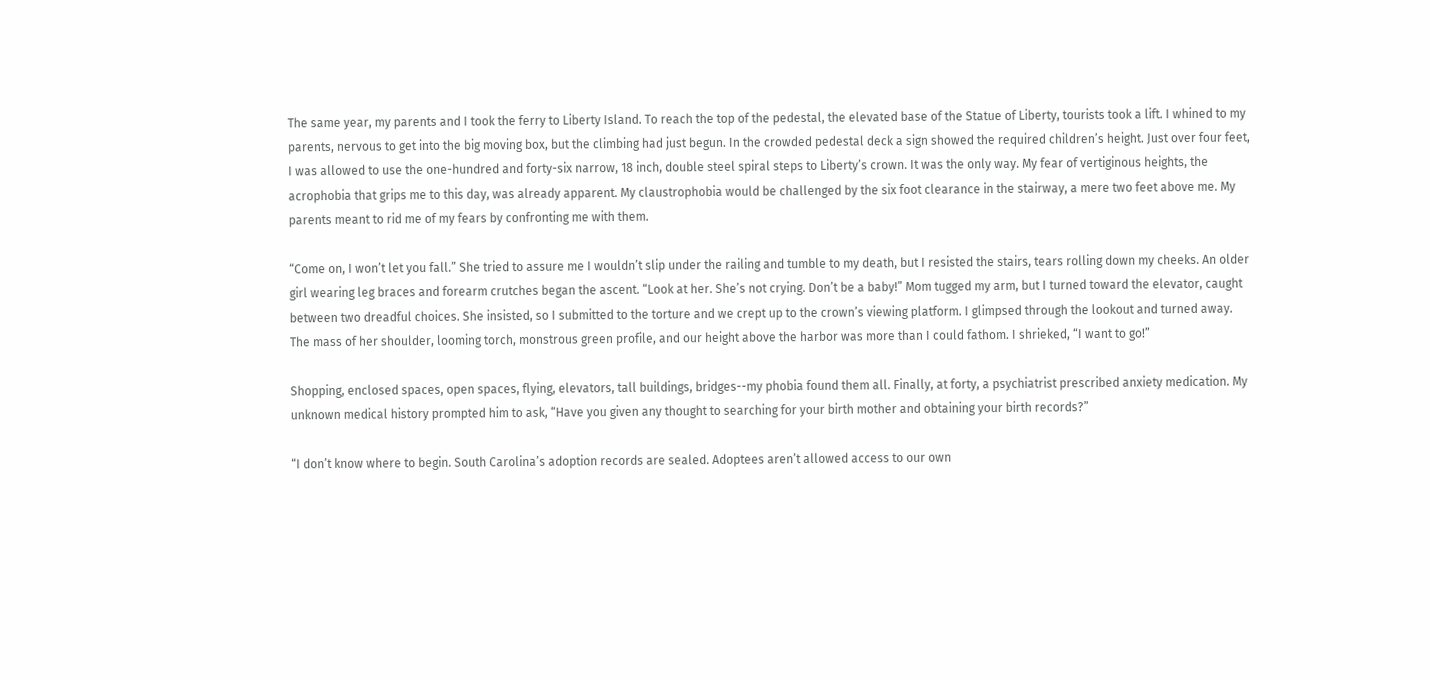The same year, my parents and I took the ferry to Liberty Island. To reach the top of the pedestal, the elevated base of the Statue of Liberty, tourists took a lift. I whined to my parents, nervous to get into the big moving box, but the climbing had just begun. In the crowded pedestal deck a sign showed the required children’s height. Just over four feet, I was allowed to use the one-hundred and forty-six narrow, 18 inch, double steel spiral steps to Liberty’s crown. It was the only way. My fear of vertiginous heights, the acrophobia that grips me to this day, was already apparent. My claustrophobia would be challenged by the six foot clearance in the stairway, a mere two feet above me. My parents meant to rid me of my fears by confronting me with them.

“Come on, I won’t let you fall.” She tried to assure me I wouldn’t slip under the railing and tumble to my death, but I resisted the stairs, tears rolling down my cheeks. An older girl wearing leg braces and forearm crutches began the ascent. “Look at her. She’s not crying. Don’t be a baby!” Mom tugged my arm, but I turned toward the elevator, caught between two dreadful choices. She insisted, so I submitted to the torture and we crept up to the crown’s viewing platform. I glimpsed through the lookout and turned away. The mass of her shoulder, looming torch, monstrous green profile, and our height above the harbor was more than I could fathom. I shrieked, “I want to go!”

Shopping, enclosed spaces, open spaces, flying, elevators, tall buildings, bridges--my phobia found them all. Finally, at forty, a psychiatrist prescribed anxiety medication. My unknown medical history prompted him to ask, “Have you given any thought to searching for your birth mother and obtaining your birth records?”

“I don’t know where to begin. South Carolina’s adoption records are sealed. Adoptees aren’t allowed access to our own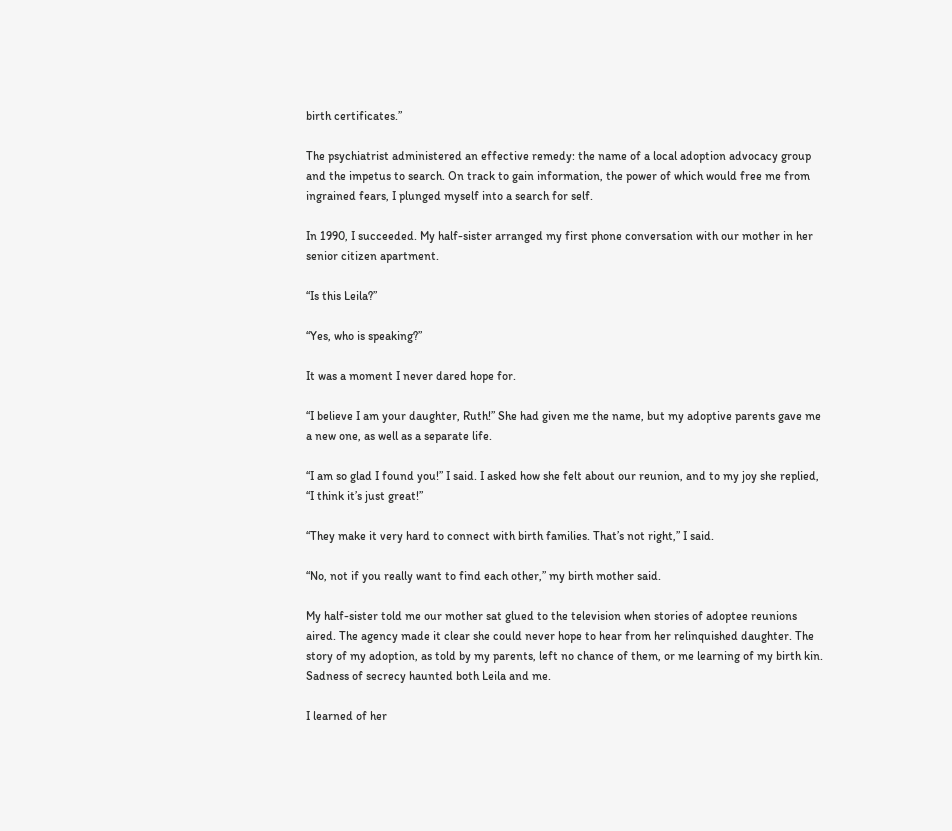birth certificates.”

The psychiatrist administered an effective remedy: the name of a local adoption advocacy group and the impetus to search. On track to gain information, the power of which would free me from ingrained fears, I plunged myself into a search for self.

In 1990, I succeeded. My half-sister arranged my first phone conversation with our mother in her senior citizen apartment.

“Is this Leila?”

“Yes, who is speaking?”

It was a moment I never dared hope for.

“I believe I am your daughter, Ruth!” She had given me the name, but my adoptive parents gave me a new one, as well as a separate life.

“I am so glad I found you!” I said. I asked how she felt about our reunion, and to my joy she replied, “I think it’s just great!”

“They make it very hard to connect with birth families. That’s not right,” I said.

“No, not if you really want to find each other,” my birth mother said.

My half-sister told me our mother sat glued to the television when stories of adoptee reunions aired. The agency made it clear she could never hope to hear from her relinquished daughter. The story of my adoption, as told by my parents, left no chance of them, or me learning of my birth kin. Sadness of secrecy haunted both Leila and me.

I learned of her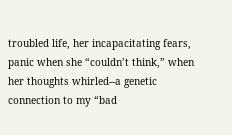troubled life, her incapacitating fears, panic when she “couldn’t think,” when her thoughts whirled--a genetic connection to my “bad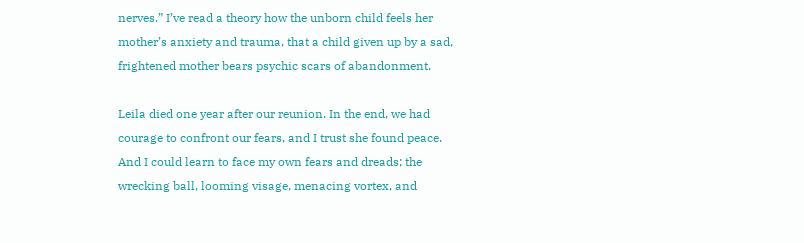nerves.” I’ve read a theory how the unborn child feels her mother’s anxiety and trauma, that a child given up by a sad, frightened mother bears psychic scars of abandonment.

Leila died one year after our reunion. In the end, we had courage to confront our fears, and I trust she found peace. And I could learn to face my own fears and dreads; the wrecking ball, looming visage, menacing vortex, and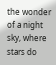the wonder of a night sky, where stars do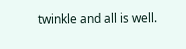twinkle and all is well.